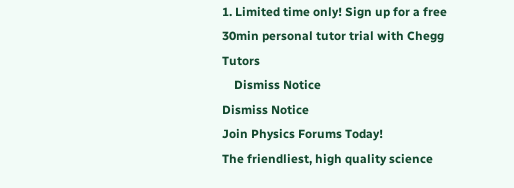1. Limited time only! Sign up for a free 30min personal tutor trial with Chegg Tutors
    Dismiss Notice
Dismiss Notice
Join Physics Forums Today!
The friendliest, high quality science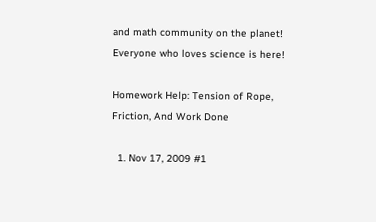and math community on the planet! Everyone who loves science is here!

Homework Help: Tension of Rope, Friction, And Work Done

  1. Nov 17, 2009 #1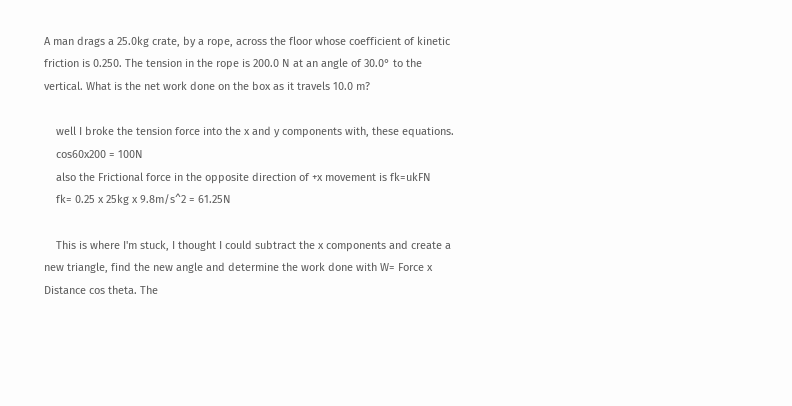A man drags a 25.0kg crate, by a rope, across the floor whose coefficient of kinetic friction is 0.250. The tension in the rope is 200.0 N at an angle of 30.0° to the vertical. What is the net work done on the box as it travels 10.0 m?

    well I broke the tension force into the x and y components with, these equations.
    cos60x200 = 100N
    also the Frictional force in the opposite direction of +x movement is fk=ukFN
    fk= 0.25 x 25kg x 9.8m/s^2 = 61.25N

    This is where I'm stuck, I thought I could subtract the x components and create a new triangle, find the new angle and determine the work done with W= Force x Distance cos theta. The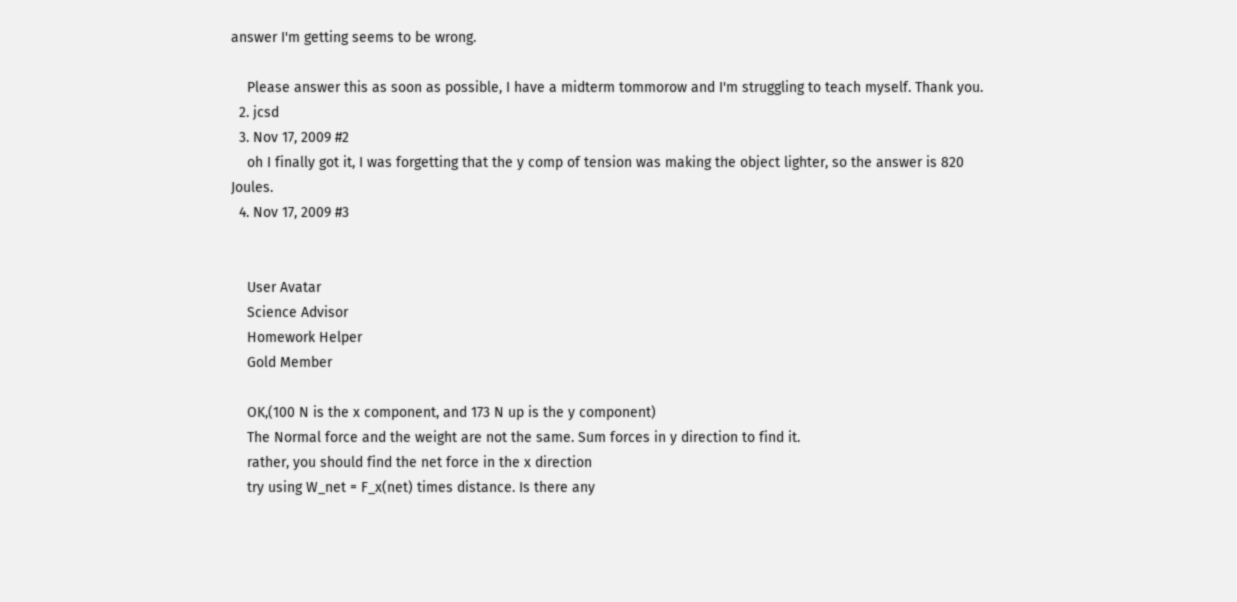answer I'm getting seems to be wrong.

    Please answer this as soon as possible, I have a midterm tommorow and I'm struggling to teach myself. Thank you.
  2. jcsd
  3. Nov 17, 2009 #2
    oh I finally got it, I was forgetting that the y comp of tension was making the object lighter, so the answer is 820 Joules.
  4. Nov 17, 2009 #3


    User Avatar
    Science Advisor
    Homework Helper
    Gold Member

    OK,(100 N is the x component, and 173 N up is the y component)
    The Normal force and the weight are not the same. Sum forces in y direction to find it.
    rather, you should find the net force in the x direction
    try using W_net = F_x(net) times distance. Is there any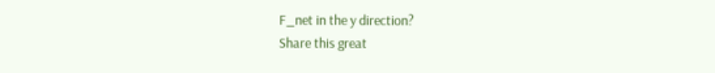F_net in the y direction?
Share this great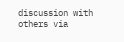discussion with others via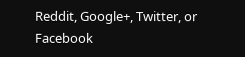Reddit, Google+, Twitter, or Facebook